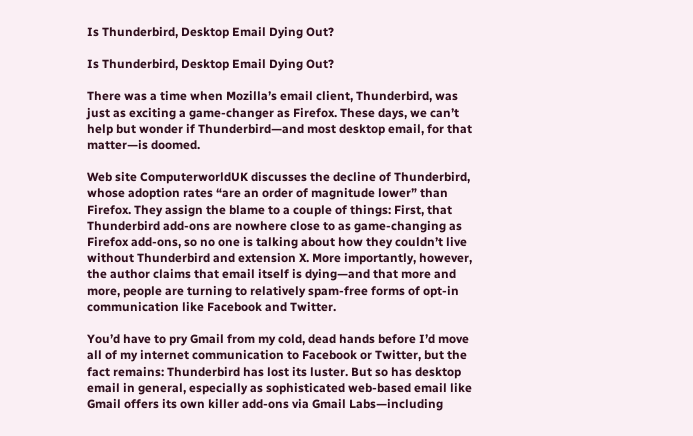Is Thunderbird, Desktop Email Dying Out?

Is Thunderbird, Desktop Email Dying Out?

There was a time when Mozilla’s email client, Thunderbird, was just as exciting a game-changer as Firefox. These days, we can’t help but wonder if Thunderbird—and most desktop email, for that matter—is doomed.

Web site ComputerworldUK discusses the decline of Thunderbird, whose adoption rates “are an order of magnitude lower” than Firefox. They assign the blame to a couple of things: First, that Thunderbird add-ons are nowhere close to as game-changing as Firefox add-ons, so no one is talking about how they couldn’t live without Thunderbird and extension X. More importantly, however, the author claims that email itself is dying—and that more and more, people are turning to relatively spam-free forms of opt-in communication like Facebook and Twitter.

You’d have to pry Gmail from my cold, dead hands before I’d move all of my internet communication to Facebook or Twitter, but the fact remains: Thunderbird has lost its luster. But so has desktop email in general, especially as sophisticated web-based email like Gmail offers its own killer add-ons via Gmail Labs—including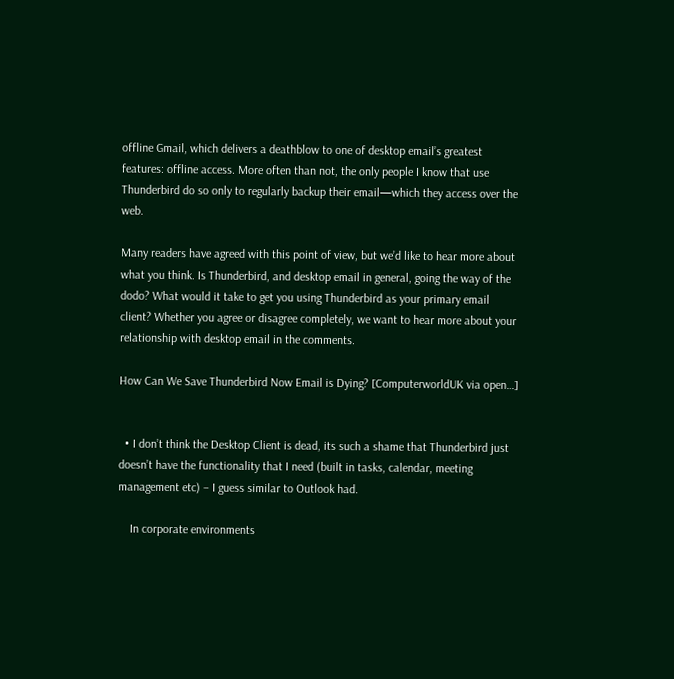offline Gmail, which delivers a deathblow to one of desktop email’s greatest features: offline access. More often than not, the only people I know that use Thunderbird do so only to regularly backup their email—which they access over the web.

Many readers have agreed with this point of view, but we’d like to hear more about what you think. Is Thunderbird, and desktop email in general, going the way of the dodo? What would it take to get you using Thunderbird as your primary email client? Whether you agree or disagree completely, we want to hear more about your relationship with desktop email in the comments.

How Can We Save Thunderbird Now Email is Dying? [ComputerworldUK via open…]


  • I don’t think the Desktop Client is dead, its such a shame that Thunderbird just doesn’t have the functionality that I need (built in tasks, calendar, meeting management etc) – I guess similar to Outlook had.

    In corporate environments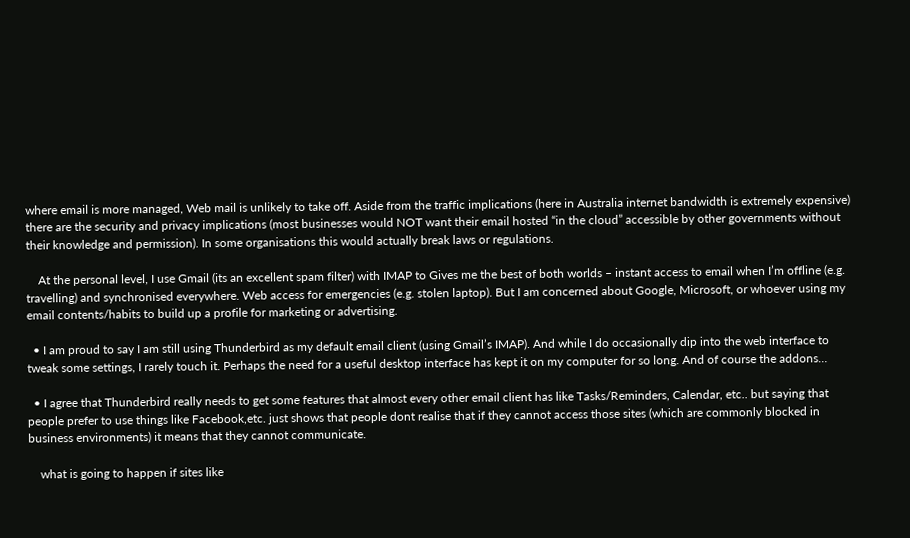where email is more managed, Web mail is unlikely to take off. Aside from the traffic implications (here in Australia internet bandwidth is extremely expensive) there are the security and privacy implications (most businesses would NOT want their email hosted “in the cloud” accessible by other governments without their knowledge and permission). In some organisations this would actually break laws or regulations.

    At the personal level, I use Gmail (its an excellent spam filter) with IMAP to Gives me the best of both worlds – instant access to email when I’m offline (e.g. travelling) and synchronised everywhere. Web access for emergencies (e.g. stolen laptop). But I am concerned about Google, Microsoft, or whoever using my email contents/habits to build up a profile for marketing or advertising.

  • I am proud to say I am still using Thunderbird as my default email client (using Gmail’s IMAP). And while I do occasionally dip into the web interface to tweak some settings, I rarely touch it. Perhaps the need for a useful desktop interface has kept it on my computer for so long. And of course the addons…

  • I agree that Thunderbird really needs to get some features that almost every other email client has like Tasks/Reminders, Calendar, etc.. but saying that people prefer to use things like Facebook,etc. just shows that people dont realise that if they cannot access those sites (which are commonly blocked in business environments) it means that they cannot communicate.

    what is going to happen if sites like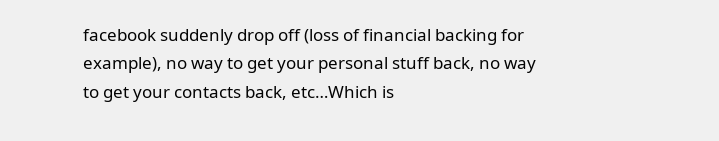facebook suddenly drop off (loss of financial backing for example), no way to get your personal stuff back, no way to get your contacts back, etc…Which is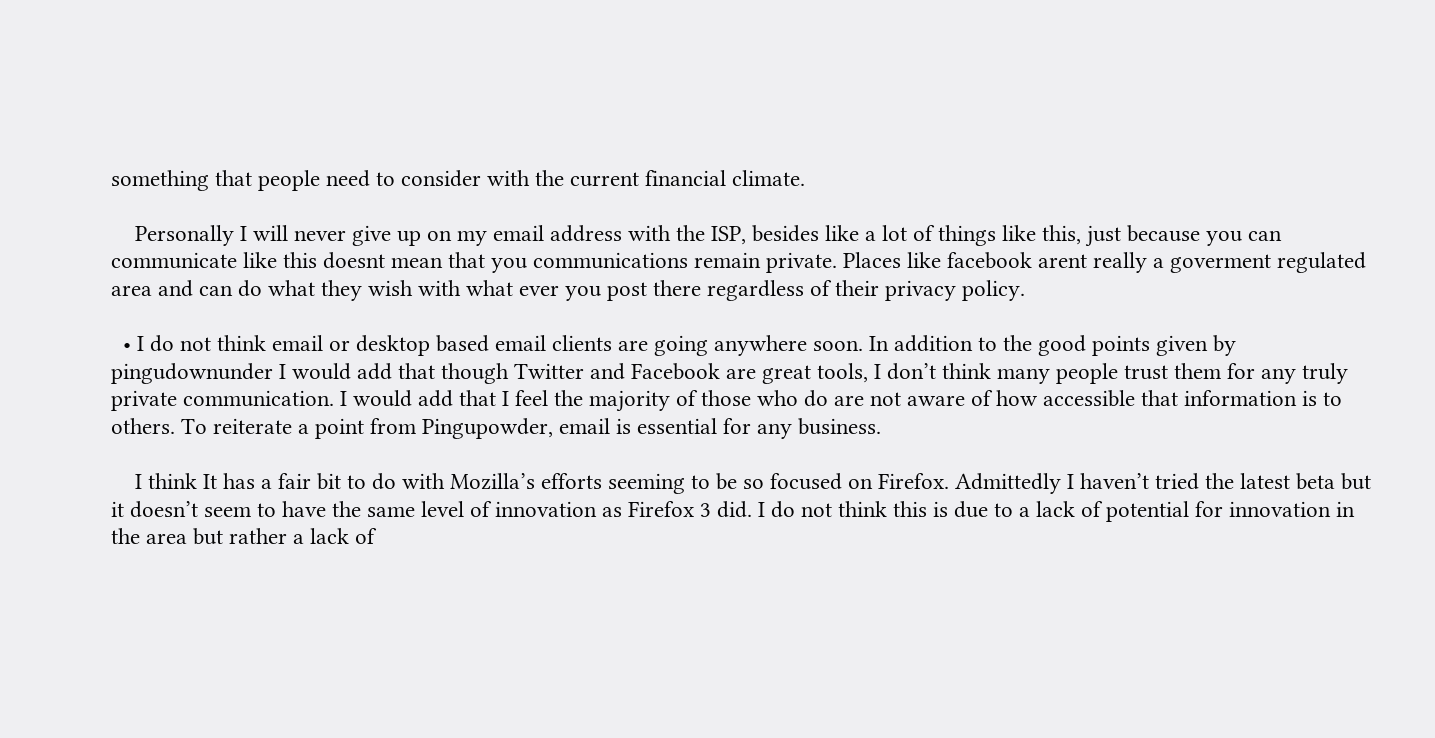something that people need to consider with the current financial climate.

    Personally I will never give up on my email address with the ISP, besides like a lot of things like this, just because you can communicate like this doesnt mean that you communications remain private. Places like facebook arent really a goverment regulated area and can do what they wish with what ever you post there regardless of their privacy policy.

  • I do not think email or desktop based email clients are going anywhere soon. In addition to the good points given by pingudownunder I would add that though Twitter and Facebook are great tools, I don’t think many people trust them for any truly private communication. I would add that I feel the majority of those who do are not aware of how accessible that information is to others. To reiterate a point from Pingupowder, email is essential for any business.

    I think It has a fair bit to do with Mozilla’s efforts seeming to be so focused on Firefox. Admittedly I haven’t tried the latest beta but it doesn’t seem to have the same level of innovation as Firefox 3 did. I do not think this is due to a lack of potential for innovation in the area but rather a lack of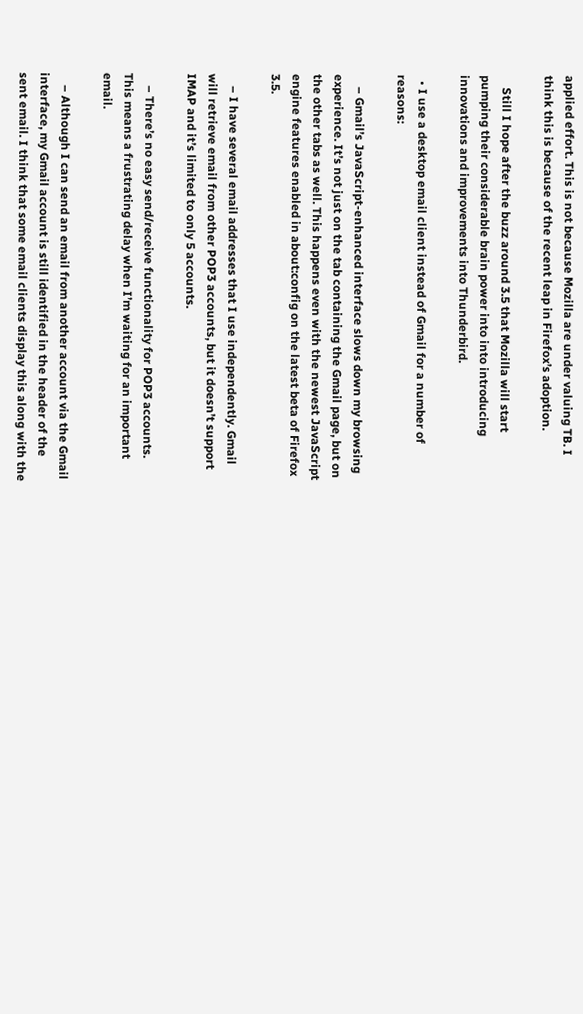applied effort. This is not because Mozilla are under valuing TB. I think this is because of the recent leap in Firefox’s adoption.

    Still I hope after the buzz around 3.5 that Mozilla will start pumping their considerable brain power into into introducing innovations and improvements into Thunderbird.

  • I use a desktop email client instead of Gmail for a number of reasons:

    – Gmail’s JavaScript-enhanced interface slows down my browsing experience. It’s not just on the tab containing the Gmail page, but on the other tabs as well. This happens even with the newest JavaScript engine features enabled in about:config on the latest beta of Firefox 3.5.

    – I have several email addresses that I use independently. Gmail will retrieve email from other POP3 accounts, but it doesn’t support IMAP and it’s limited to only 5 accounts.

    – There’s no easy send/receive functionality for POP3 accounts. This means a frustrating delay when I’m waiting for an important email.

    – Although I can send an email from another account via the Gmail interface, my Gmail account is still identified in the header of the sent email. I think that some email clients display this along with the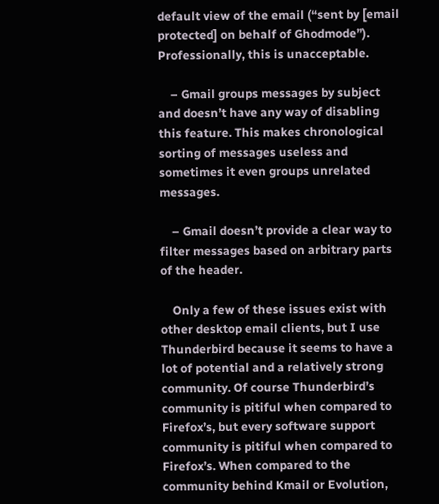default view of the email (“sent by [email protected] on behalf of Ghodmode”). Professionally, this is unacceptable.

    – Gmail groups messages by subject and doesn’t have any way of disabling this feature. This makes chronological sorting of messages useless and sometimes it even groups unrelated messages.

    – Gmail doesn’t provide a clear way to filter messages based on arbitrary parts of the header.

    Only a few of these issues exist with other desktop email clients, but I use Thunderbird because it seems to have a lot of potential and a relatively strong community. Of course Thunderbird’s community is pitiful when compared to Firefox’s, but every software support community is pitiful when compared to Firefox’s. When compared to the community behind Kmail or Evolution,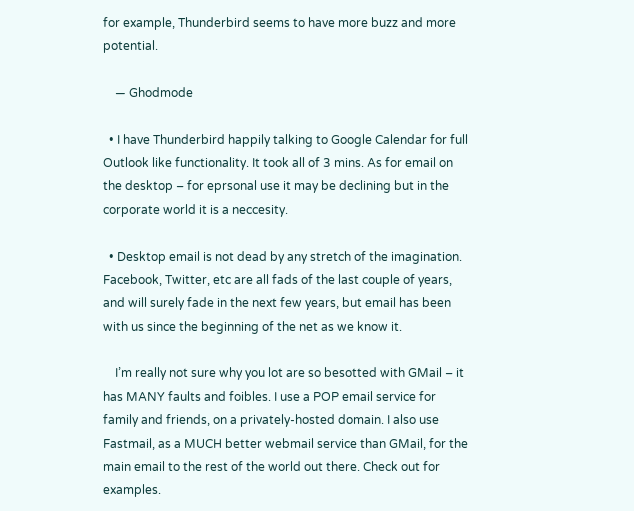for example, Thunderbird seems to have more buzz and more potential.

    — Ghodmode

  • I have Thunderbird happily talking to Google Calendar for full Outlook like functionality. It took all of 3 mins. As for email on the desktop – for eprsonal use it may be declining but in the corporate world it is a neccesity.

  • Desktop email is not dead by any stretch of the imagination. Facebook, Twitter, etc are all fads of the last couple of years, and will surely fade in the next few years, but email has been with us since the beginning of the net as we know it.

    I’m really not sure why you lot are so besotted with GMail – it has MANY faults and foibles. I use a POP email service for family and friends, on a privately-hosted domain. I also use Fastmail, as a MUCH better webmail service than GMail, for the main email to the rest of the world out there. Check out for examples.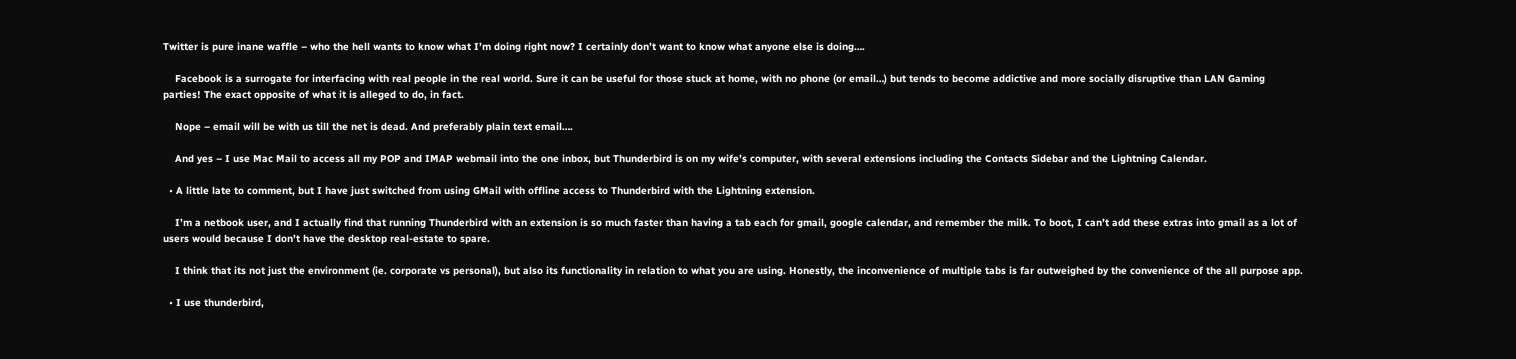Twitter is pure inane waffle – who the hell wants to know what I’m doing right now? I certainly don’t want to know what anyone else is doing….

    Facebook is a surrogate for interfacing with real people in the real world. Sure it can be useful for those stuck at home, with no phone (or email…) but tends to become addictive and more socially disruptive than LAN Gaming parties! The exact opposite of what it is alleged to do, in fact.

    Nope – email will be with us till the net is dead. And preferably plain text email….

    And yes – I use Mac Mail to access all my POP and IMAP webmail into the one inbox, but Thunderbird is on my wife’s computer, with several extensions including the Contacts Sidebar and the Lightning Calendar.

  • A little late to comment, but I have just switched from using GMail with offline access to Thunderbird with the Lightning extension.

    I’m a netbook user, and I actually find that running Thunderbird with an extension is so much faster than having a tab each for gmail, google calendar, and remember the milk. To boot, I can’t add these extras into gmail as a lot of users would because I don’t have the desktop real-estate to spare.

    I think that its not just the environment (ie. corporate vs personal), but also its functionality in relation to what you are using. Honestly, the inconvenience of multiple tabs is far outweighed by the convenience of the all purpose app.

  • I use thunderbird,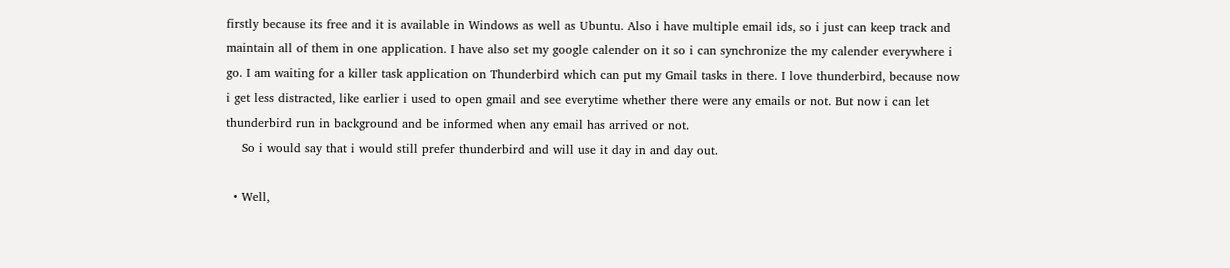firstly because its free and it is available in Windows as well as Ubuntu. Also i have multiple email ids, so i just can keep track and maintain all of them in one application. I have also set my google calender on it so i can synchronize the my calender everywhere i go. I am waiting for a killer task application on Thunderbird which can put my Gmail tasks in there. I love thunderbird, because now i get less distracted, like earlier i used to open gmail and see everytime whether there were any emails or not. But now i can let thunderbird run in background and be informed when any email has arrived or not.
    So i would say that i would still prefer thunderbird and will use it day in and day out.

  • Well,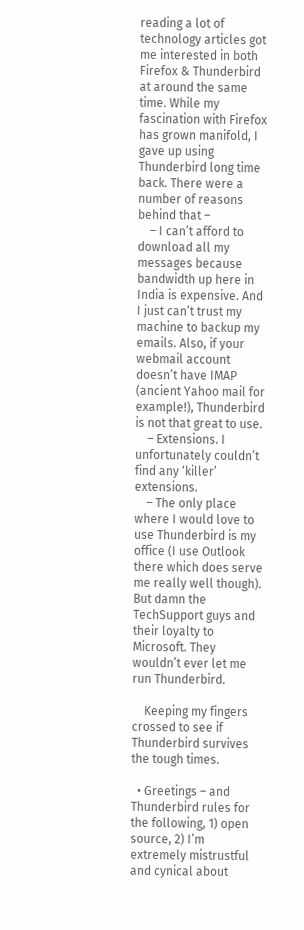reading a lot of technology articles got me interested in both Firefox & Thunderbird at around the same time. While my fascination with Firefox has grown manifold, I gave up using Thunderbird long time back. There were a number of reasons behind that –
    – I can’t afford to download all my messages because bandwidth up here in India is expensive. And I just can’t trust my machine to backup my emails. Also, if your webmail account doesn’t have IMAP (ancient Yahoo mail for example!), Thunderbird is not that great to use.
    – Extensions. I unfortunately couldn’t find any ‘killer’ extensions.
    – The only place where I would love to use Thunderbird is my office (I use Outlook there which does serve me really well though). But damn the TechSupport guys and their loyalty to Microsoft. They wouldn’t ever let me run Thunderbird.

    Keeping my fingers crossed to see if Thunderbird survives the tough times.

  • Greetings – and Thunderbird rules for the following, 1) open source, 2) I’m extremely mistrustful and cynical about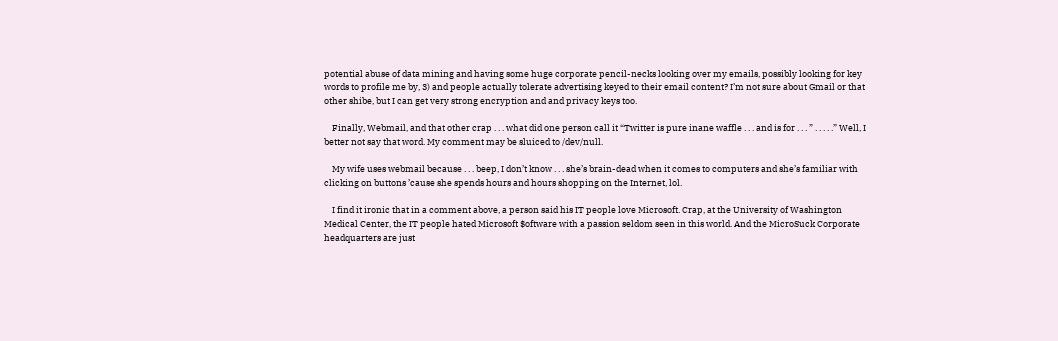potential abuse of data mining and having some huge corporate pencil-necks looking over my emails, possibly looking for key words to profile me by, 3) and people actually tolerate advertising keyed to their email content? I’m not sure about Gmail or that other shibe, but I can get very strong encryption and and privacy keys too.

    Finally, Webmail, and that other crap . . . what did one person call it “Twitter is pure inane waffle . . . and is for . . . ” . . . . .” Well, I better not say that word. My comment may be sluiced to /dev/null.

    My wife uses webmail because . . . beep, I don’t know . . . she’s brain-dead when it comes to computers and she’s familiar with clicking on buttons ’cause she spends hours and hours shopping on the Internet, lol.

    I find it ironic that in a comment above, a person said his IT people love Microsoft. Crap, at the University of Washington Medical Center, the IT people hated Microsoft $oftware with a passion seldom seen in this world. And the MicroSuck Corporate headquarters are just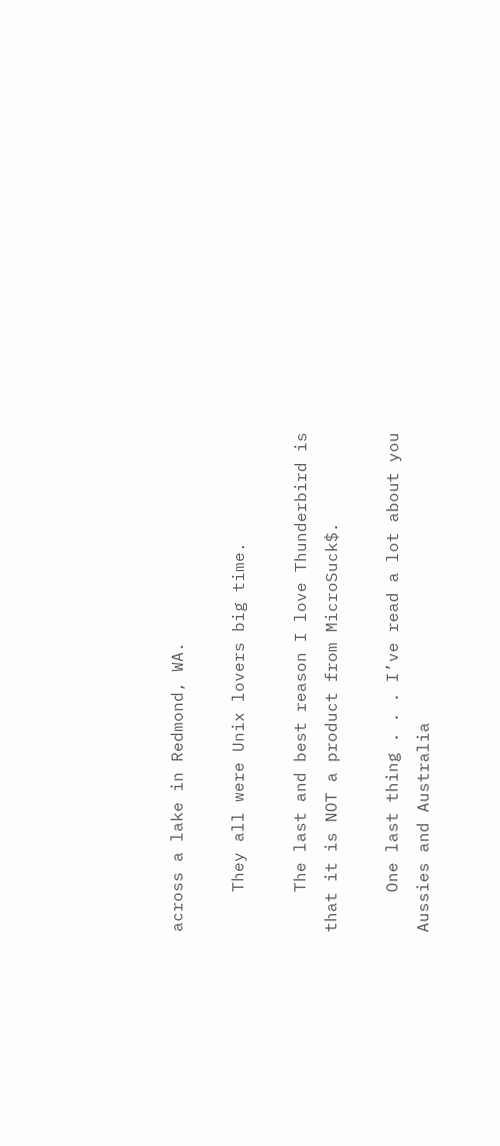across a lake in Redmond, WA.

    They all were Unix lovers big time.

    The last and best reason I love Thunderbird is that it is NOT a product from MicroSuck$.

    One last thing . . . I’ve read a lot about you Aussies and Australia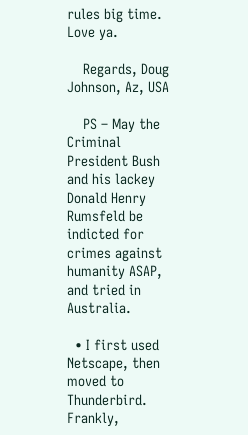rules big time. Love ya.

    Regards, Doug Johnson, Az, USA

    PS – May the Criminal President Bush and his lackey Donald Henry Rumsfeld be indicted for crimes against humanity ASAP, and tried in Australia.

  • I first used Netscape, then moved to Thunderbird. Frankly,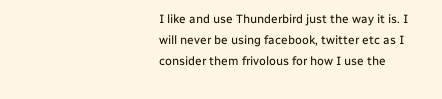I like and use Thunderbird just the way it is. I will never be using facebook, twitter etc as I consider them frivolous for how I use the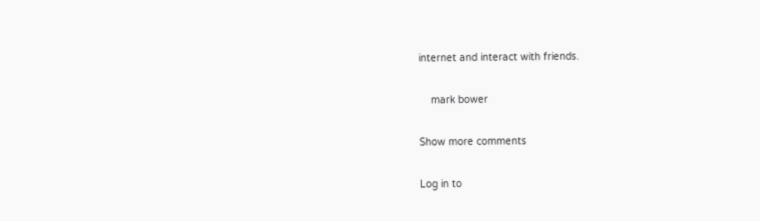internet and interact with friends.

    mark bower

Show more comments

Log in to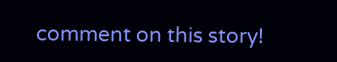comment on this story!